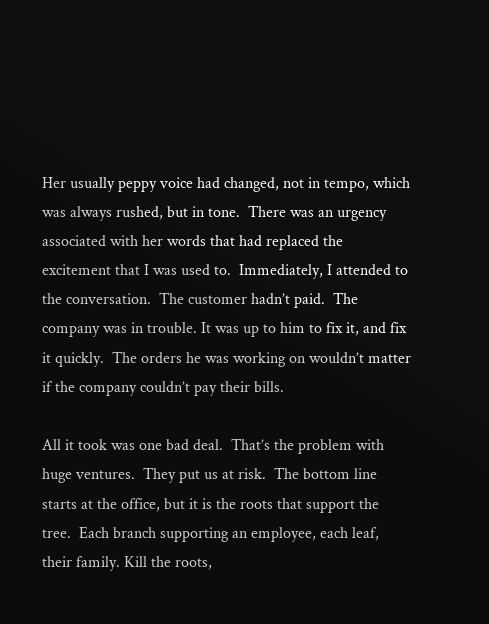Her usually peppy voice had changed, not in tempo, which was always rushed, but in tone.  There was an urgency associated with her words that had replaced the excitement that I was used to.  Immediately, I attended to the conversation.  The customer hadn’t paid.  The company was in trouble. It was up to him to fix it, and fix it quickly.  The orders he was working on wouldn’t matter if the company couldn’t pay their bills.

All it took was one bad deal.  That’s the problem with huge ventures.  They put us at risk.  The bottom line starts at the office, but it is the roots that support the tree.  Each branch supporting an employee, each leaf, their family. Kill the roots,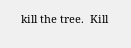kill the tree.  Kill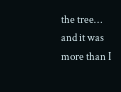the tree… and it was more than I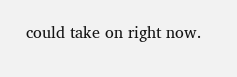could take on right now.